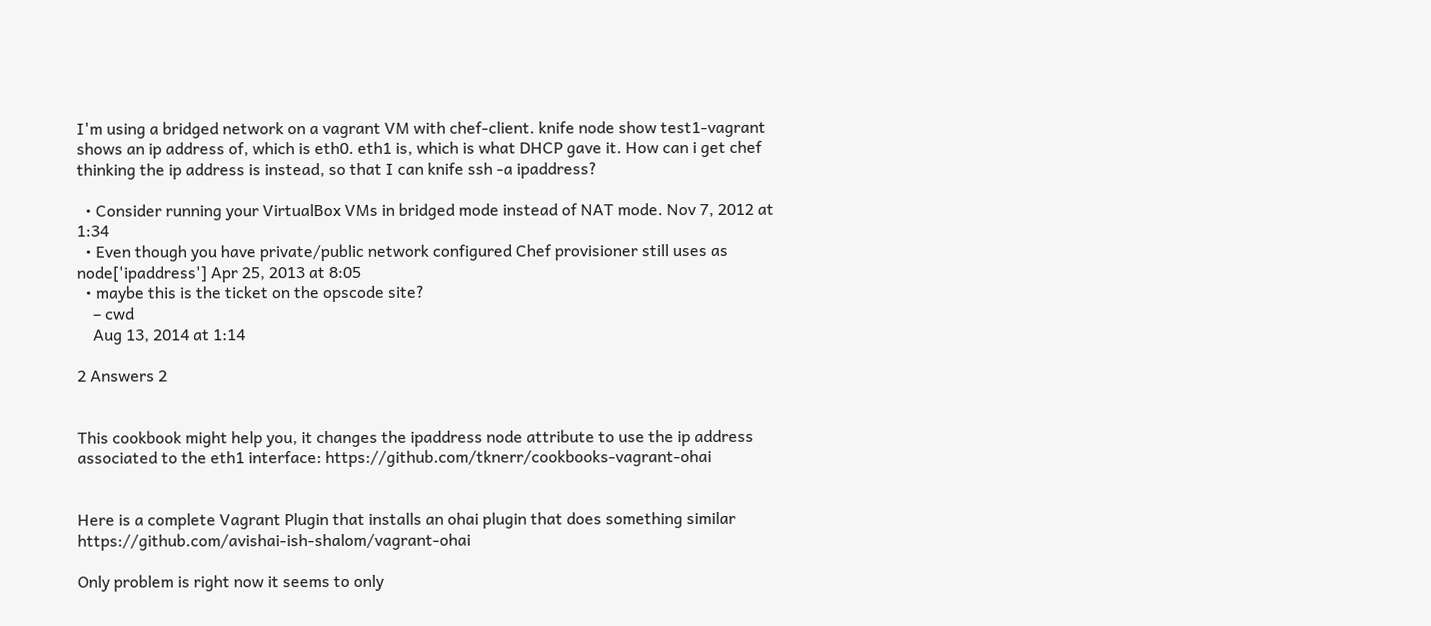I'm using a bridged network on a vagrant VM with chef-client. knife node show test1-vagrant shows an ip address of, which is eth0. eth1 is, which is what DHCP gave it. How can i get chef thinking the ip address is instead, so that I can knife ssh -a ipaddress?

  • Consider running your VirtualBox VMs in bridged mode instead of NAT mode. Nov 7, 2012 at 1:34
  • Even though you have private/public network configured Chef provisioner still uses as node['ipaddress'] Apr 25, 2013 at 8:05
  • maybe this is the ticket on the opscode site?
    – cwd
    Aug 13, 2014 at 1:14

2 Answers 2


This cookbook might help you, it changes the ipaddress node attribute to use the ip address associated to the eth1 interface: https://github.com/tknerr/cookbooks-vagrant-ohai


Here is a complete Vagrant Plugin that installs an ohai plugin that does something similar https://github.com/avishai-ish-shalom/vagrant-ohai

Only problem is right now it seems to only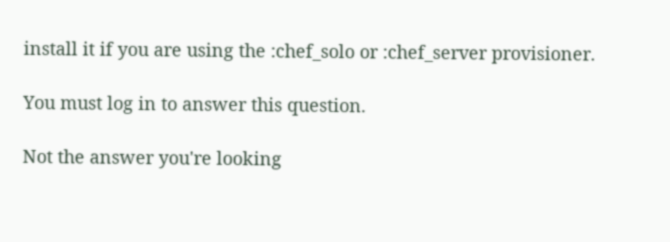install it if you are using the :chef_solo or :chef_server provisioner.

You must log in to answer this question.

Not the answer you're looking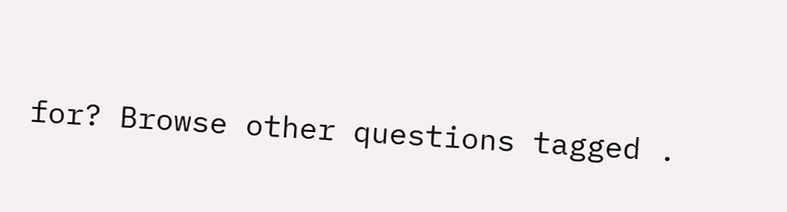for? Browse other questions tagged .